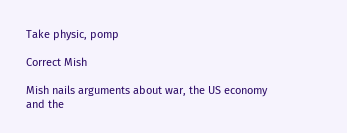Take physic, pomp

Correct Mish

Mish nails arguments about war, the US economy and the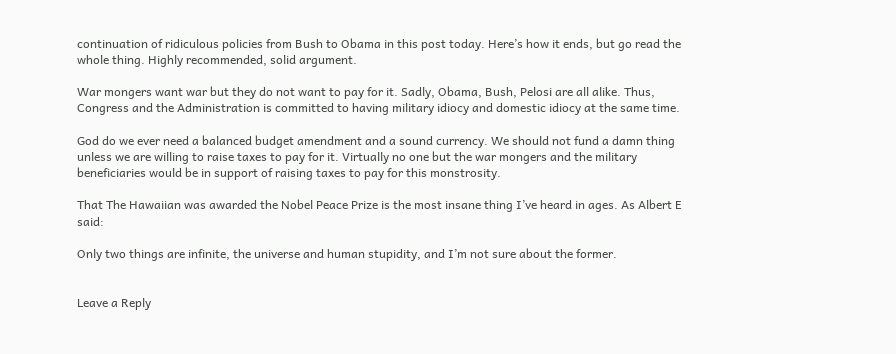continuation of ridiculous policies from Bush to Obama in this post today. Here’s how it ends, but go read the whole thing. Highly recommended, solid argument.

War mongers want war but they do not want to pay for it. Sadly, Obama, Bush, Pelosi are all alike. Thus, Congress and the Administration is committed to having military idiocy and domestic idiocy at the same time.

God do we ever need a balanced budget amendment and a sound currency. We should not fund a damn thing unless we are willing to raise taxes to pay for it. Virtually no one but the war mongers and the military beneficiaries would be in support of raising taxes to pay for this monstrosity.

That The Hawaiian was awarded the Nobel Peace Prize is the most insane thing I’ve heard in ages. As Albert E said:

Only two things are infinite, the universe and human stupidity, and I’m not sure about the former.


Leave a Reply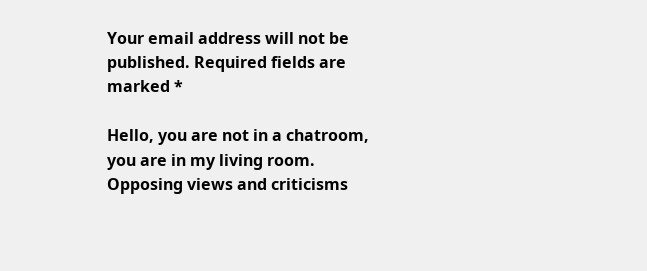Your email address will not be published. Required fields are marked *

Hello, you are not in a chatroom, you are in my living room. Opposing views and criticisms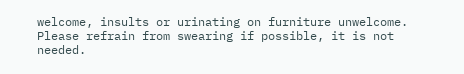welcome, insults or urinating on furniture unwelcome. Please refrain from swearing if possible, it is not needed.